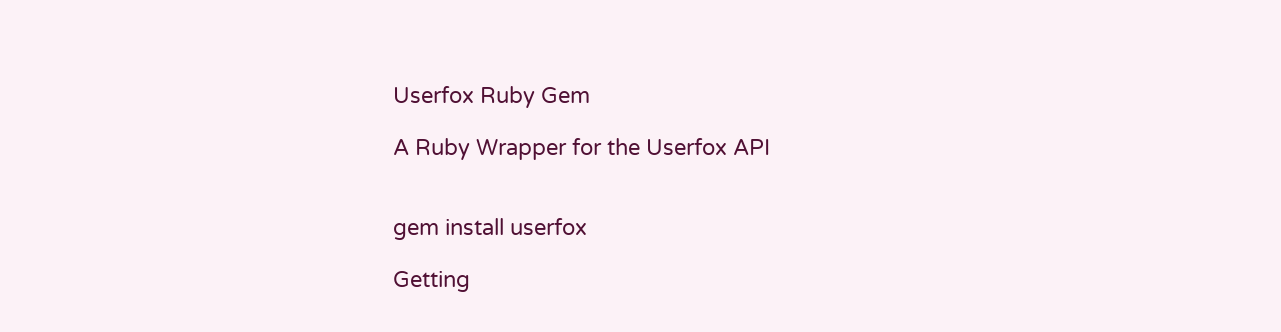Userfox Ruby Gem

A Ruby Wrapper for the Userfox API


gem install userfox

Getting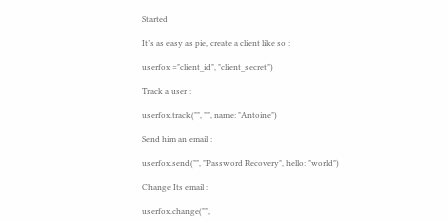Started

It’s as easy as pie, create a client like so :

userfox ="client_id", "client_secret")

Track a user :

userfox.track("", "", name: "Antoine")

Send him an email :

userfox.send("", "Password Recovery", hello: "world")

Change Its email :

userfox.change("",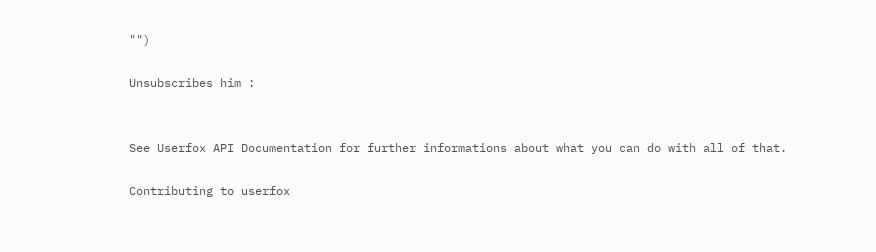"")

Unsubscribes him :


See Userfox API Documentation for further informations about what you can do with all of that.

Contributing to userfox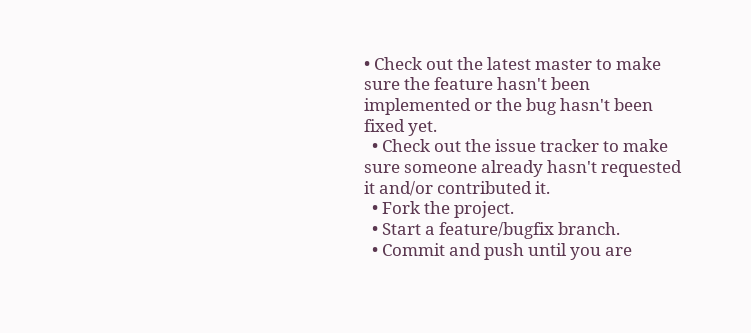• Check out the latest master to make sure the feature hasn't been implemented or the bug hasn't been fixed yet.
  • Check out the issue tracker to make sure someone already hasn't requested it and/or contributed it.
  • Fork the project.
  • Start a feature/bugfix branch.
  • Commit and push until you are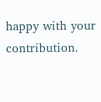happy with your contribution.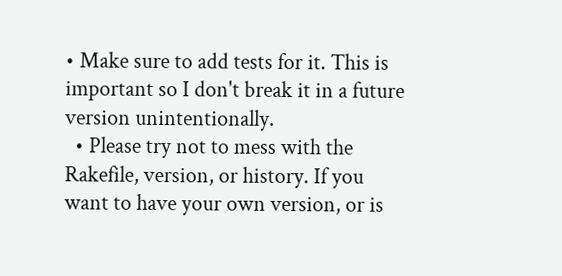• Make sure to add tests for it. This is important so I don't break it in a future version unintentionally.
  • Please try not to mess with the Rakefile, version, or history. If you want to have your own version, or is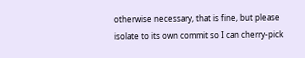otherwise necessary, that is fine, but please isolate to its own commit so I can cherry-pick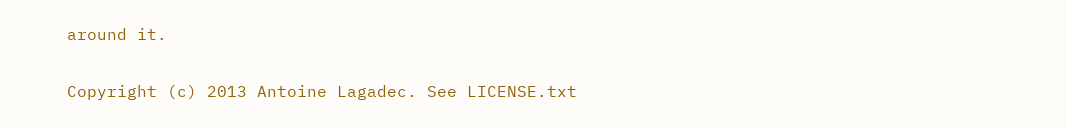around it.


Copyright (c) 2013 Antoine Lagadec. See LICENSE.txt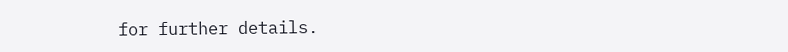for further details.